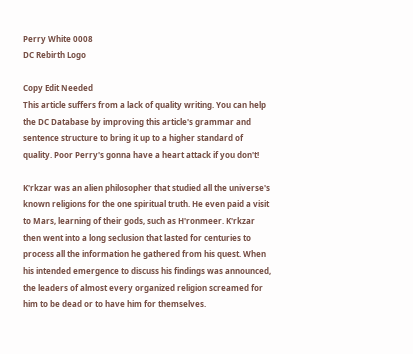Perry White 0008
DC Rebirth Logo

Copy Edit Needed
This article suffers from a lack of quality writing. You can help the DC Database by improving this article's grammar and sentence structure to bring it up to a higher standard of quality. Poor Perry's gonna have a heart attack if you don't!

K'rkzar was an alien philosopher that studied all the universe's known religions for the one spiritual truth. He even paid a visit to Mars, learning of their gods, such as H'ronmeer. K'rkzar then went into a long seclusion that lasted for centuries to process all the information he gathered from his quest. When his intended emergence to discuss his findings was announced, the leaders of almost every organized religion screamed for him to be dead or to have him for themselves.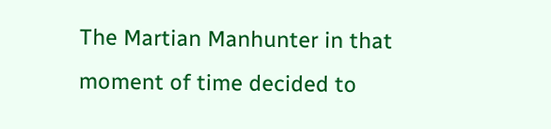The Martian Manhunter in that moment of time decided to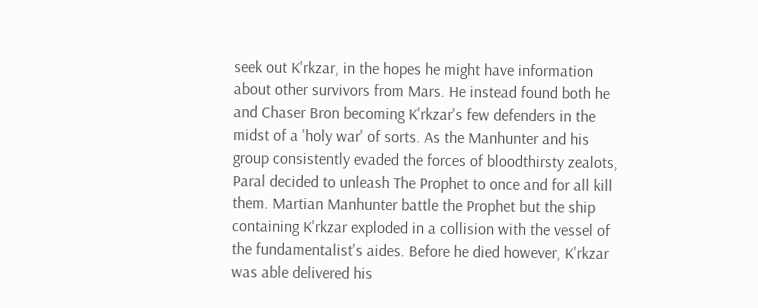seek out K'rkzar, in the hopes he might have information about other survivors from Mars. He instead found both he and Chaser Bron becoming K'rkzar's few defenders in the midst of a 'holy war' of sorts. As the Manhunter and his group consistently evaded the forces of bloodthirsty zealots, Paral decided to unleash The Prophet to once and for all kill them. Martian Manhunter battle the Prophet but the ship containing K'rkzar exploded in a collision with the vessel of the fundamentalist's aides. Before he died however, K'rkzar was able delivered his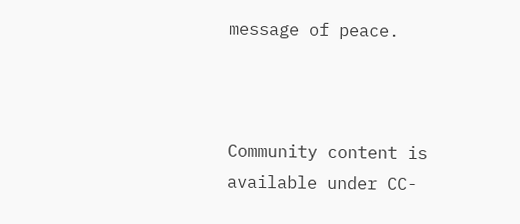message of peace.



Community content is available under CC-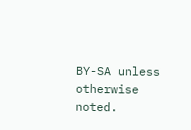BY-SA unless otherwise noted.